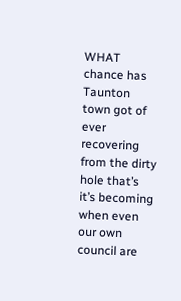WHAT chance has Taunton town got of ever recovering from the dirty hole that’s it’s becoming when even our own council are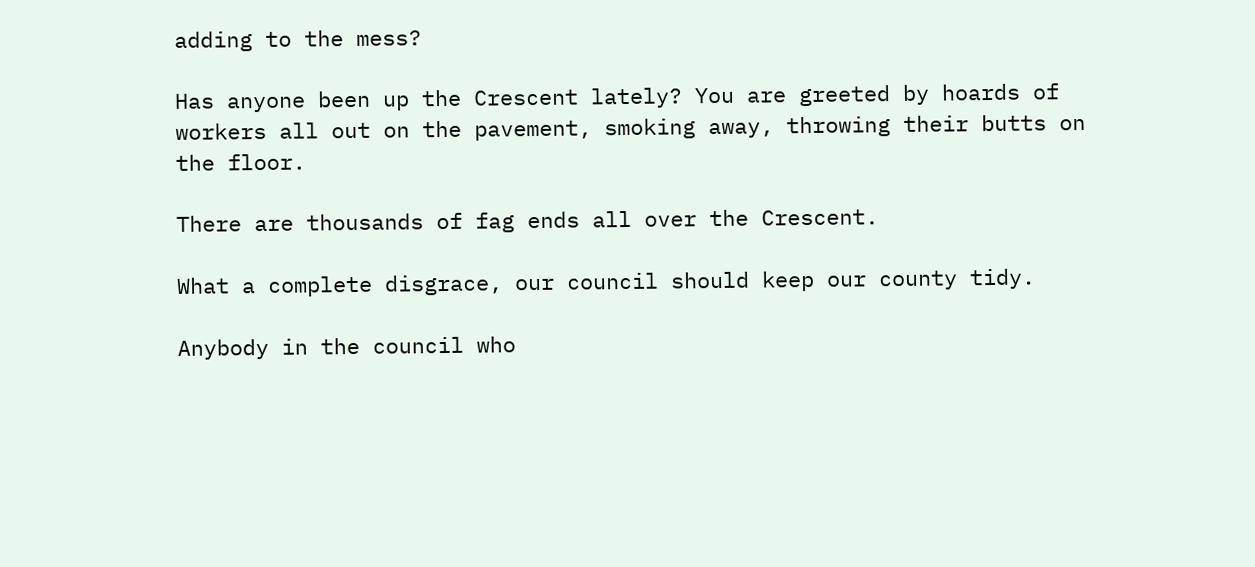adding to the mess?

Has anyone been up the Crescent lately? You are greeted by hoards of workers all out on the pavement, smoking away, throwing their butts on the floor.

There are thousands of fag ends all over the Crescent.

What a complete disgrace, our council should keep our county tidy.

Anybody in the council who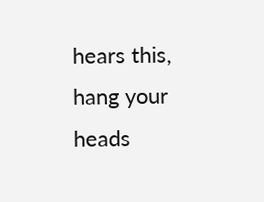hears this, hang your heads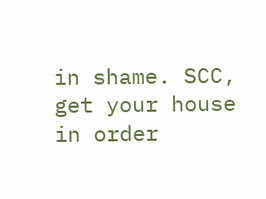in shame. SCC, get your house in order